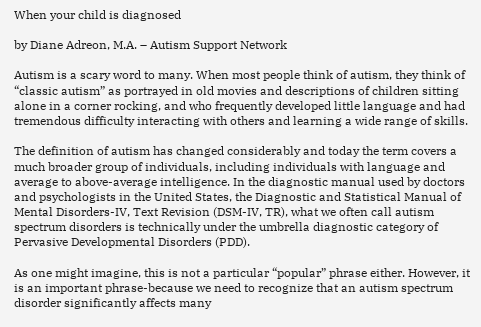When your child is diagnosed

by Diane Adreon, M.A. – Autism Support Network

Autism is a scary word to many. When most people think of autism, they think of “classic autism” as portrayed in old movies and descriptions of children sitting alone in a corner rocking, and who frequently developed little language and had tremendous difficulty interacting with others and learning a wide range of skills.

The definition of autism has changed considerably and today the term covers a much broader group of individuals, including individuals with language and average to above-average intelligence. In the diagnostic manual used by doctors and psychologists in the United States, the Diagnostic and Statistical Manual of Mental Disorders-IV, Text Revision (DSM-IV, TR), what we often call autism spectrum disorders is technically under the umbrella diagnostic category of Pervasive Developmental Disorders (PDD).

As one might imagine, this is not a particular “popular” phrase either. However, it is an important phrase-because we need to recognize that an autism spectrum disorder significantly affects many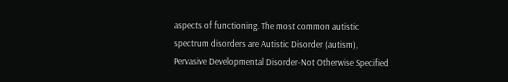aspects of functioning. The most common autistic spectrum disorders are Autistic Disorder (autism), Pervasive Developmental Disorder-Not Otherwise Specified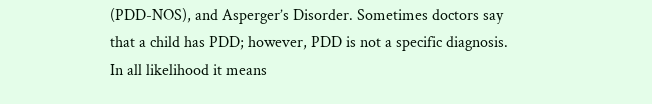(PDD-NOS), and Asperger’s Disorder. Sometimes doctors say that a child has PDD; however, PDD is not a specific diagnosis. In all likelihood it means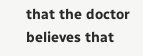that the doctor believes that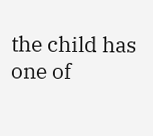the child has one of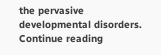the pervasive developmental disorders. Continue reading